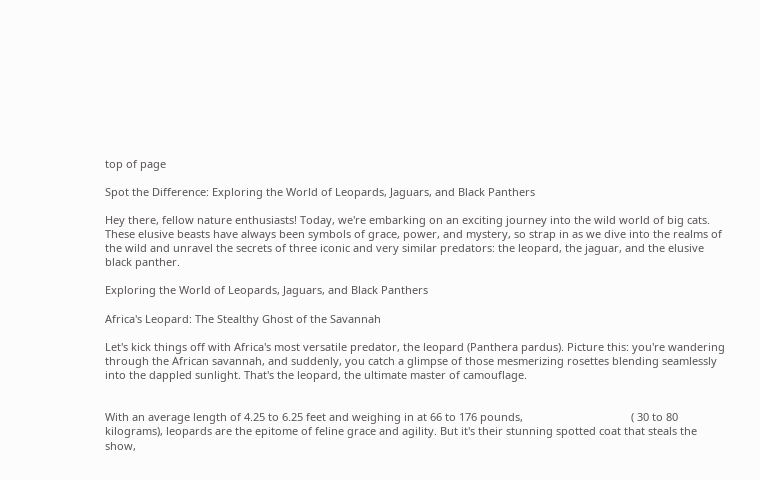top of page

Spot the Difference: Exploring the World of Leopards, Jaguars, and Black Panthers

Hey there, fellow nature enthusiasts! Today, we're embarking on an exciting journey into the wild world of big cats. These elusive beasts have always been symbols of grace, power, and mystery, so strap in as we dive into the realms of the wild and unravel the secrets of three iconic and very similar predators: the leopard, the jaguar, and the elusive black panther.

Exploring the World of Leopards, Jaguars, and Black Panthers

Africa's Leopard: The Stealthy Ghost of the Savannah

Let's kick things off with Africa's most versatile predator, the leopard (Panthera pardus). Picture this: you're wandering through the African savannah, and suddenly, you catch a glimpse of those mesmerizing rosettes blending seamlessly into the dappled sunlight. That's the leopard, the ultimate master of camouflage.


With an average length of 4.25 to 6.25 feet and weighing in at 66 to 176 pounds,                                    ( 30 to 80 kilograms), leopards are the epitome of feline grace and agility. But it's their stunning spotted coat that steals the show,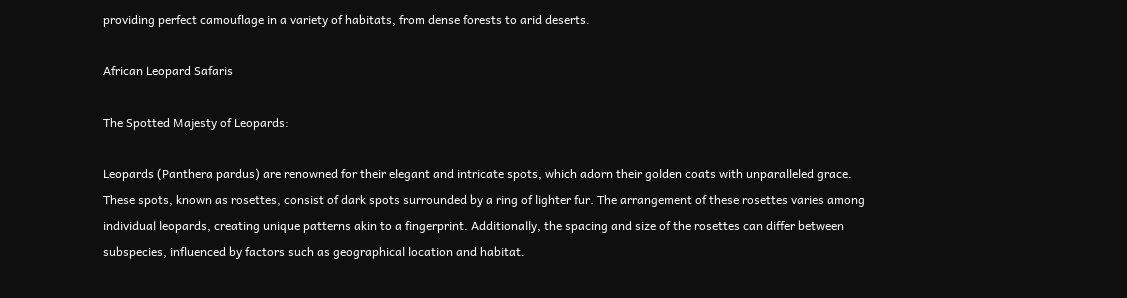providing perfect camouflage in a variety of habitats, from dense forests to arid deserts.

African Leopard Safaris

The Spotted Majesty of Leopards:

Leopards (Panthera pardus) are renowned for their elegant and intricate spots, which adorn their golden coats with unparalleled grace. These spots, known as rosettes, consist of dark spots surrounded by a ring of lighter fur. The arrangement of these rosettes varies among individual leopards, creating unique patterns akin to a fingerprint. Additionally, the spacing and size of the rosettes can differ between subspecies, influenced by factors such as geographical location and habitat.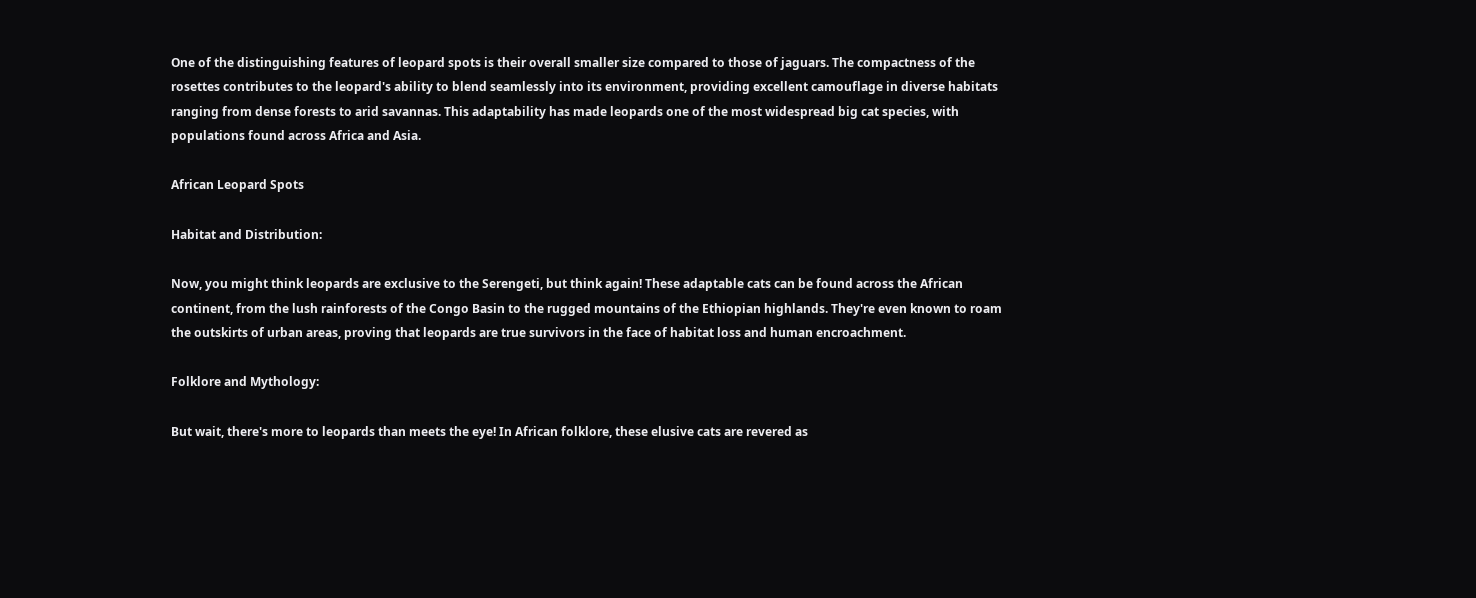One of the distinguishing features of leopard spots is their overall smaller size compared to those of jaguars. The compactness of the rosettes contributes to the leopard's ability to blend seamlessly into its environment, providing excellent camouflage in diverse habitats ranging from dense forests to arid savannas. This adaptability has made leopards one of the most widespread big cat species, with populations found across Africa and Asia.

African Leopard Spots

Habitat and Distribution:

Now, you might think leopards are exclusive to the Serengeti, but think again! These adaptable cats can be found across the African continent, from the lush rainforests of the Congo Basin to the rugged mountains of the Ethiopian highlands. They're even known to roam the outskirts of urban areas, proving that leopards are true survivors in the face of habitat loss and human encroachment.

Folklore and Mythology:

But wait, there's more to leopards than meets the eye! In African folklore, these elusive cats are revered as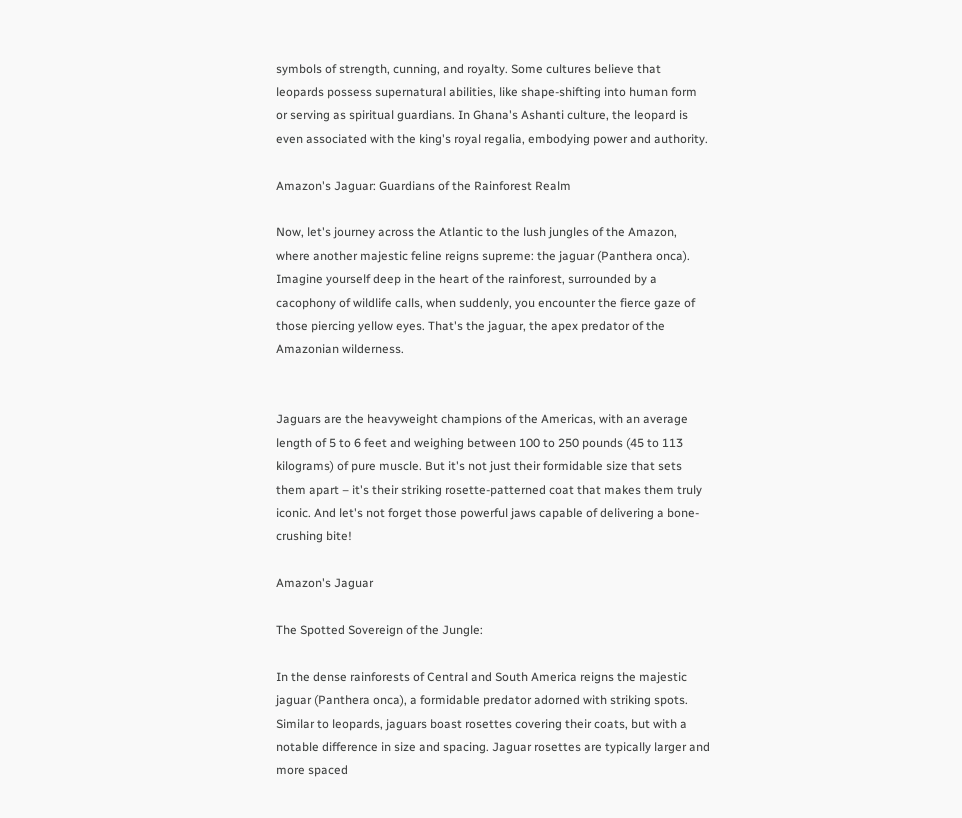symbols of strength, cunning, and royalty. Some cultures believe that leopards possess supernatural abilities, like shape-shifting into human form or serving as spiritual guardians. In Ghana's Ashanti culture, the leopard is even associated with the king's royal regalia, embodying power and authority.

Amazon's Jaguar: Guardians of the Rainforest Realm

Now, let's journey across the Atlantic to the lush jungles of the Amazon, where another majestic feline reigns supreme: the jaguar (Panthera onca). Imagine yourself deep in the heart of the rainforest, surrounded by a cacophony of wildlife calls, when suddenly, you encounter the fierce gaze of those piercing yellow eyes. That's the jaguar, the apex predator of the Amazonian wilderness.


Jaguars are the heavyweight champions of the Americas, with an average length of 5 to 6 feet and weighing between 100 to 250 pounds (45 to 113 kilograms) of pure muscle. But it's not just their formidable size that sets them apart – it's their striking rosette-patterned coat that makes them truly iconic. And let's not forget those powerful jaws capable of delivering a bone-crushing bite!

Amazon's Jaguar

The Spotted Sovereign of the Jungle:

In the dense rainforests of Central and South America reigns the majestic jaguar (Panthera onca), a formidable predator adorned with striking spots. Similar to leopards, jaguars boast rosettes covering their coats, but with a notable difference in size and spacing. Jaguar rosettes are typically larger and more spaced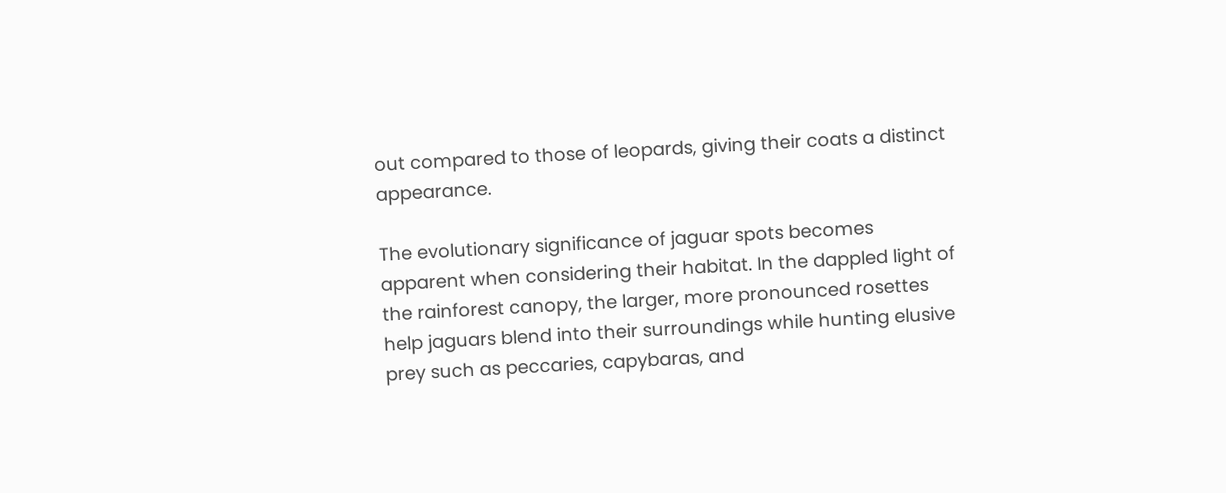out compared to those of leopards, giving their coats a distinct appearance.

The evolutionary significance of jaguar spots becomes apparent when considering their habitat. In the dappled light of the rainforest canopy, the larger, more pronounced rosettes help jaguars blend into their surroundings while hunting elusive prey such as peccaries, capybaras, and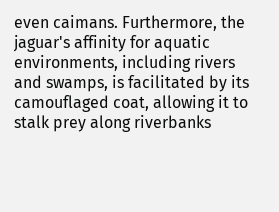even caimans. Furthermore, the jaguar's affinity for aquatic environments, including rivers and swamps, is facilitated by its camouflaged coat, allowing it to stalk prey along riverbanks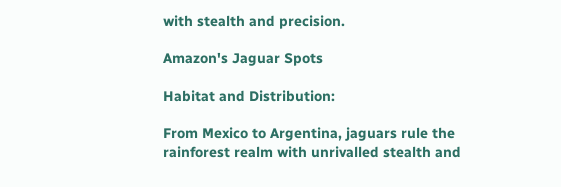with stealth and precision.

Amazon's Jaguar Spots

Habitat and Distribution:

From Mexico to Argentina, jaguars rule the rainforest realm with unrivalled stealth and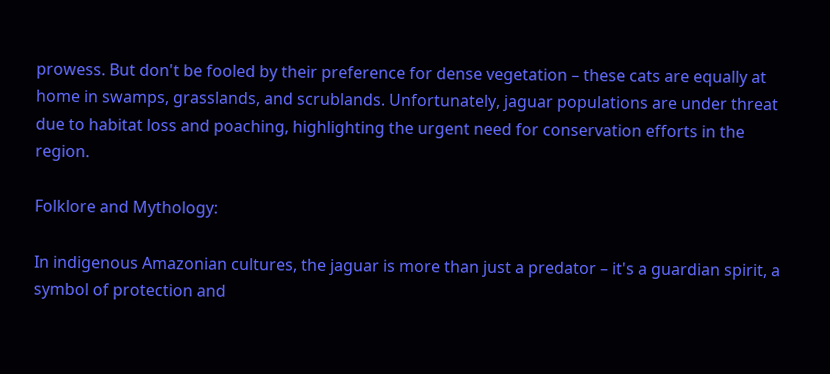prowess. But don't be fooled by their preference for dense vegetation – these cats are equally at home in swamps, grasslands, and scrublands. Unfortunately, jaguar populations are under threat due to habitat loss and poaching, highlighting the urgent need for conservation efforts in the region.

Folklore and Mythology:

In indigenous Amazonian cultures, the jaguar is more than just a predator – it's a guardian spirit, a symbol of protection and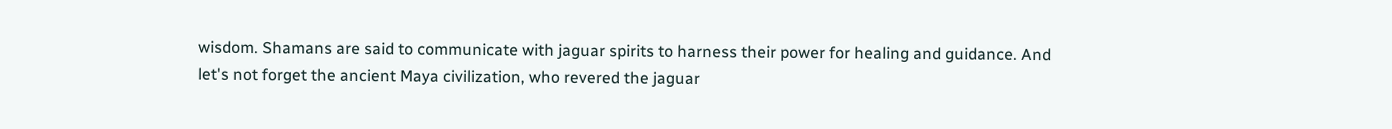wisdom. Shamans are said to communicate with jaguar spirits to harness their power for healing and guidance. And let's not forget the ancient Maya civilization, who revered the jaguar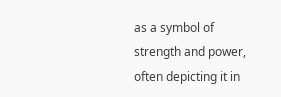as a symbol of strength and power, often depicting it in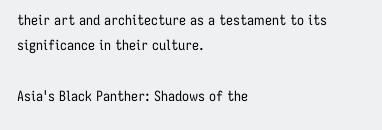their art and architecture as a testament to its significance in their culture.

Asia's Black Panther: Shadows of the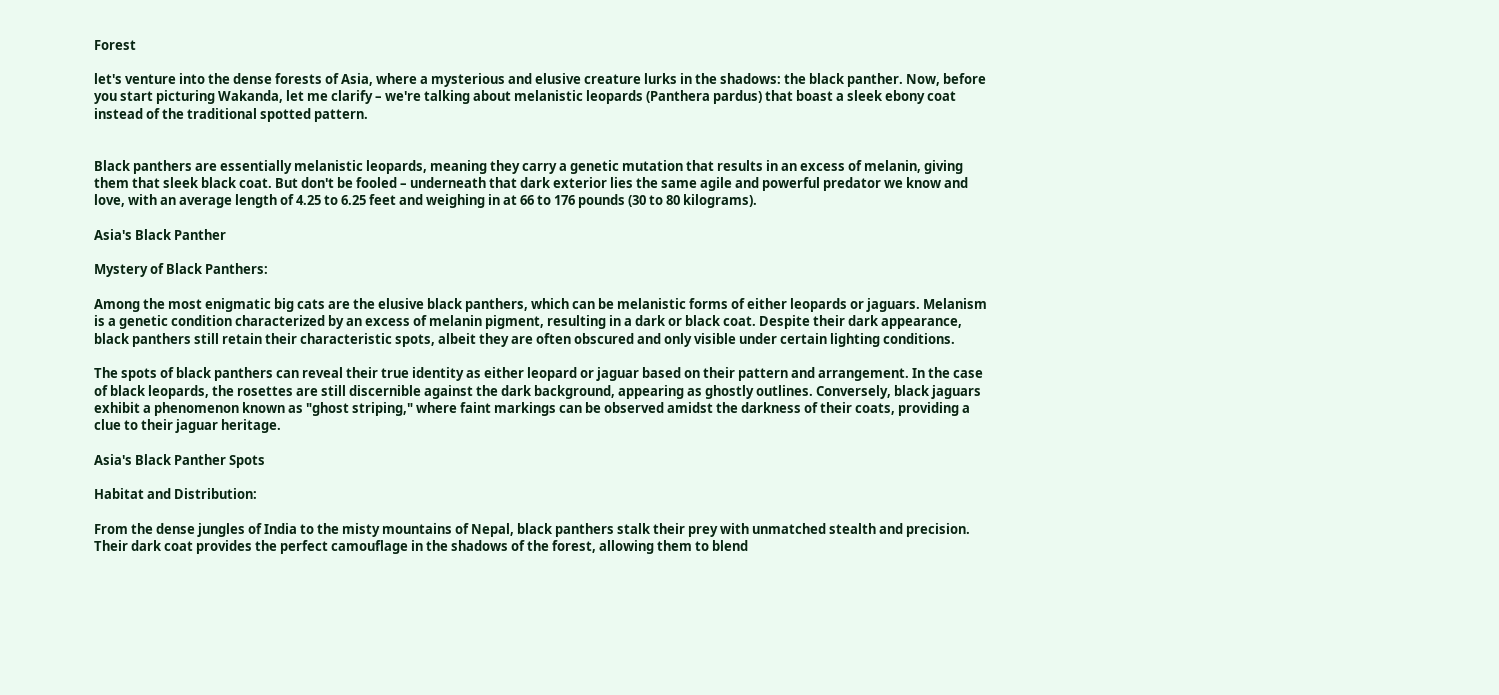Forest

let's venture into the dense forests of Asia, where a mysterious and elusive creature lurks in the shadows: the black panther. Now, before you start picturing Wakanda, let me clarify – we're talking about melanistic leopards (Panthera pardus) that boast a sleek ebony coat instead of the traditional spotted pattern.


Black panthers are essentially melanistic leopards, meaning they carry a genetic mutation that results in an excess of melanin, giving them that sleek black coat. But don't be fooled – underneath that dark exterior lies the same agile and powerful predator we know and love, with an average length of 4.25 to 6.25 feet and weighing in at 66 to 176 pounds (30 to 80 kilograms).

Asia's Black Panther

Mystery of Black Panthers:

Among the most enigmatic big cats are the elusive black panthers, which can be melanistic forms of either leopards or jaguars. Melanism is a genetic condition characterized by an excess of melanin pigment, resulting in a dark or black coat. Despite their dark appearance, black panthers still retain their characteristic spots, albeit they are often obscured and only visible under certain lighting conditions.

The spots of black panthers can reveal their true identity as either leopard or jaguar based on their pattern and arrangement. In the case of black leopards, the rosettes are still discernible against the dark background, appearing as ghostly outlines. Conversely, black jaguars exhibit a phenomenon known as "ghost striping," where faint markings can be observed amidst the darkness of their coats, providing a clue to their jaguar heritage.

Asia's Black Panther Spots

Habitat and Distribution:

From the dense jungles of India to the misty mountains of Nepal, black panthers stalk their prey with unmatched stealth and precision. Their dark coat provides the perfect camouflage in the shadows of the forest, allowing them to blend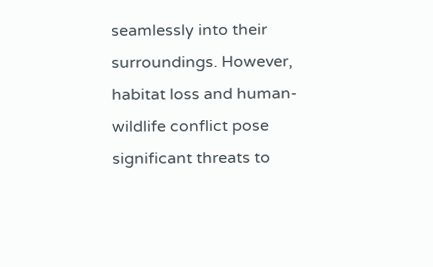seamlessly into their surroundings. However, habitat loss and human-wildlife conflict pose significant threats to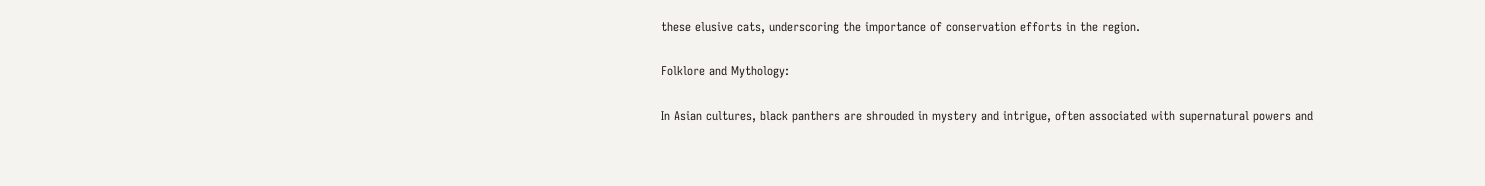these elusive cats, underscoring the importance of conservation efforts in the region.

Folklore and Mythology:

In Asian cultures, black panthers are shrouded in mystery and intrigue, often associated with supernatural powers and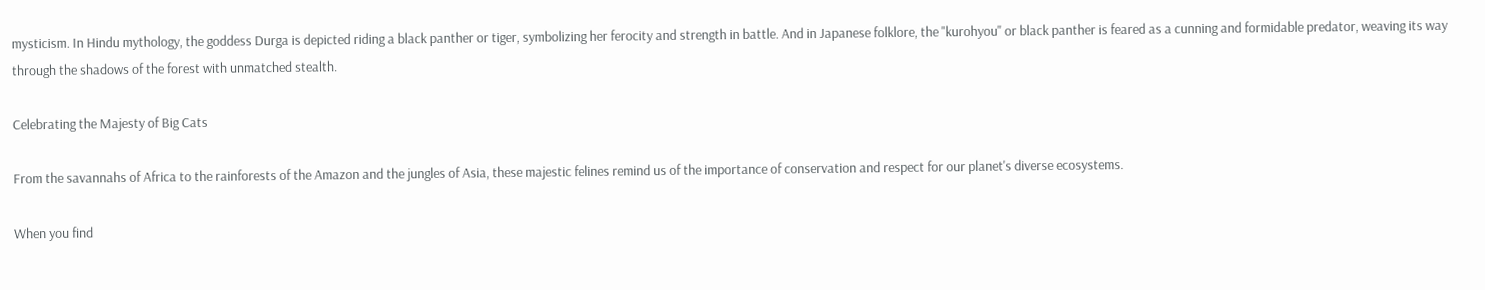mysticism. In Hindu mythology, the goddess Durga is depicted riding a black panther or tiger, symbolizing her ferocity and strength in battle. And in Japanese folklore, the "kurohyou" or black panther is feared as a cunning and formidable predator, weaving its way through the shadows of the forest with unmatched stealth.

Celebrating the Majesty of Big Cats

From the savannahs of Africa to the rainforests of the Amazon and the jungles of Asia, these majestic felines remind us of the importance of conservation and respect for our planet's diverse ecosystems.

When you find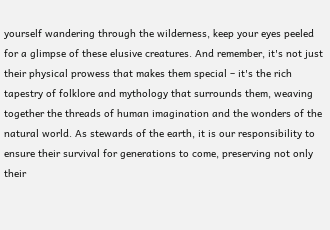yourself wandering through the wilderness, keep your eyes peeled for a glimpse of these elusive creatures. And remember, it's not just their physical prowess that makes them special – it's the rich tapestry of folklore and mythology that surrounds them, weaving together the threads of human imagination and the wonders of the natural world. As stewards of the earth, it is our responsibility to ensure their survival for generations to come, preserving not only their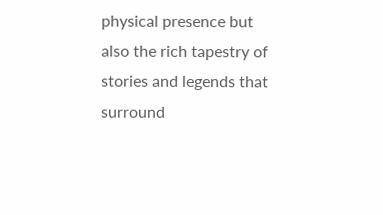physical presence but also the rich tapestry of stories and legends that surround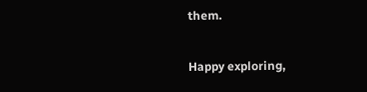them.

Happy exploring,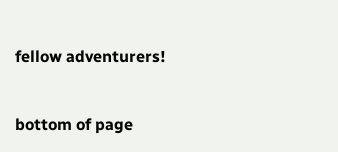fellow adventurers!


bottom of page